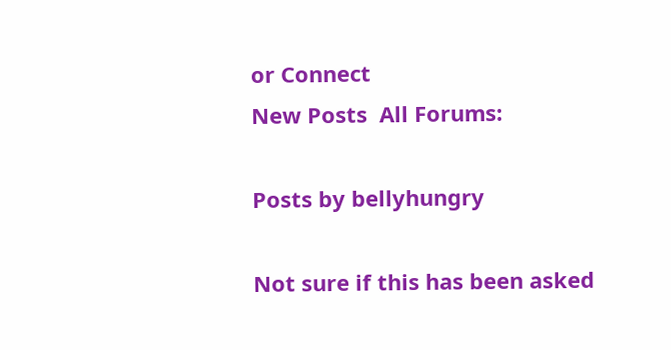or Connect
New Posts  All Forums:

Posts by bellyhungry

Not sure if this has been asked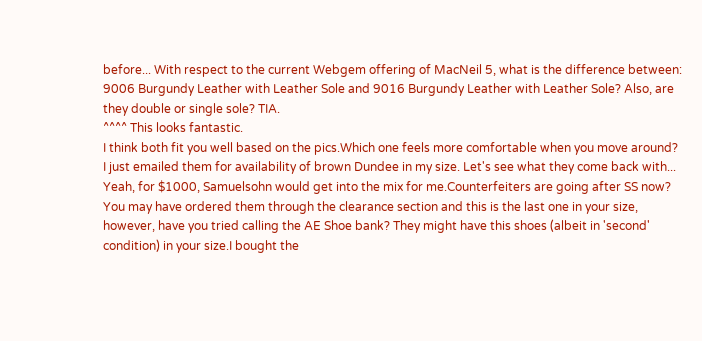before... With respect to the current Webgem offering of MacNeil 5, what is the difference between: 9006 Burgundy Leather with Leather Sole and 9016 Burgundy Leather with Leather Sole? Also, are they double or single sole? TIA.
^^^^ This looks fantastic.
I think both fit you well based on the pics.Which one feels more comfortable when you move around?
I just emailed them for availability of brown Dundee in my size. Let's see what they come back with...
Yeah, for $1000, Samuelsohn would get into the mix for me.Counterfeiters are going after SS now?
You may have ordered them through the clearance section and this is the last one in your size, however, have you tried calling the AE Shoe bank? They might have this shoes (albeit in 'second' condition) in your size.I bought the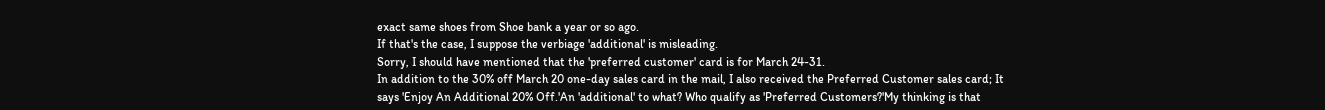exact same shoes from Shoe bank a year or so ago.
If that's the case, I suppose the verbiage 'additional' is misleading.
Sorry, I should have mentioned that the 'preferred customer' card is for March 24-31.
In addition to the 30% off March 20 one-day sales card in the mail, I also received the Preferred Customer sales card; It says 'Enjoy An Additional 20% Off.'An 'additional' to what? Who qualify as 'Preferred Customers?'My thinking is that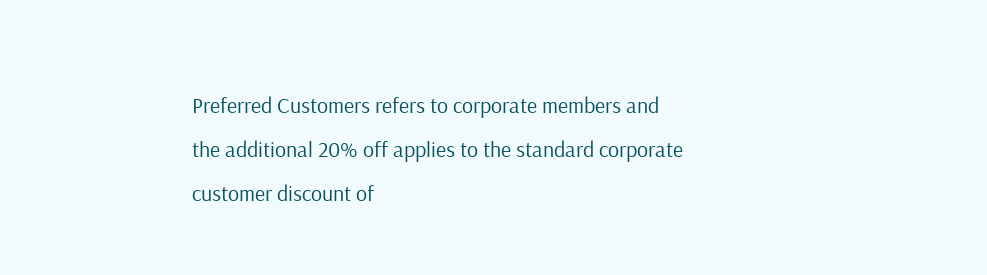Preferred Customers refers to corporate members and the additional 20% off applies to the standard corporate customer discount of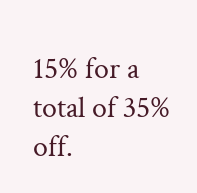15% for a total of 35% off.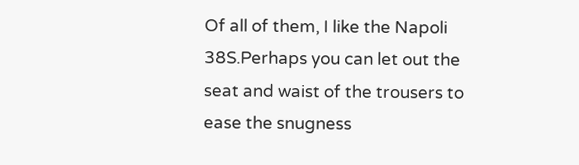Of all of them, I like the Napoli 38S.Perhaps you can let out the seat and waist of the trousers to ease the snugness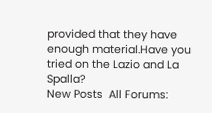provided that they have enough material.Have you tried on the Lazio and La Spalla?
New Posts  All Forums: